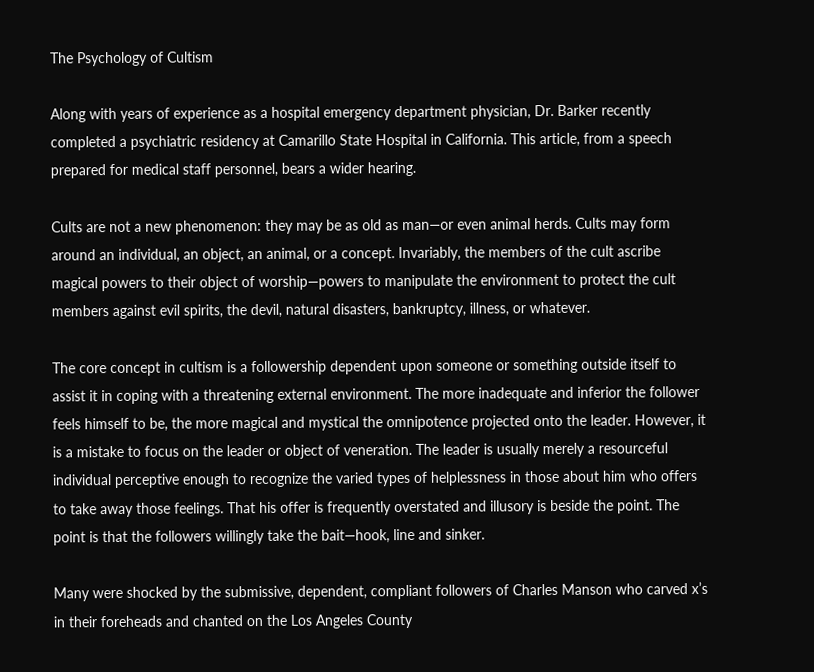The Psychology of Cultism

Along with years of experience as a hospital emergency department physician, Dr. Barker recently completed a psychiatric residency at Camarillo State Hospital in California. This article, from a speech prepared for medical staff personnel, bears a wider hearing.

Cults are not a new phenomenon: they may be as old as man—or even animal herds. Cults may form around an individual, an object, an animal, or a concept. Invariably, the members of the cult ascribe magical powers to their object of worship—powers to manipulate the environment to protect the cult members against evil spirits, the devil, natural disasters, bankruptcy, illness, or whatever.

The core concept in cultism is a followership dependent upon someone or something outside itself to assist it in coping with a threatening external environment. The more inadequate and inferior the follower feels himself to be, the more magical and mystical the omnipotence projected onto the leader. However, it is a mistake to focus on the leader or object of veneration. The leader is usually merely a resourceful individual perceptive enough to recognize the varied types of helplessness in those about him who offers to take away those feelings. That his offer is frequently overstated and illusory is beside the point. The point is that the followers willingly take the bait—hook, line and sinker.

Many were shocked by the submissive, dependent, compliant followers of Charles Manson who carved x’s in their foreheads and chanted on the Los Angeles County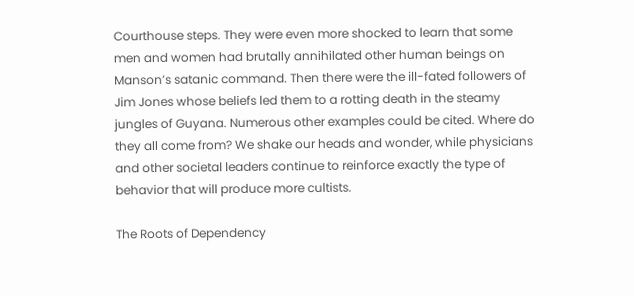Courthouse steps. They were even more shocked to learn that some men and women had brutally annihilated other human beings on Manson’s satanic command. Then there were the ill-fated followers of Jim Jones whose beliefs led them to a rotting death in the steamy jungles of Guyana. Numerous other examples could be cited. Where do they all come from? We shake our heads and wonder, while physicians and other societal leaders continue to reinforce exactly the type of behavior that will produce more cultists.

The Roots of Dependency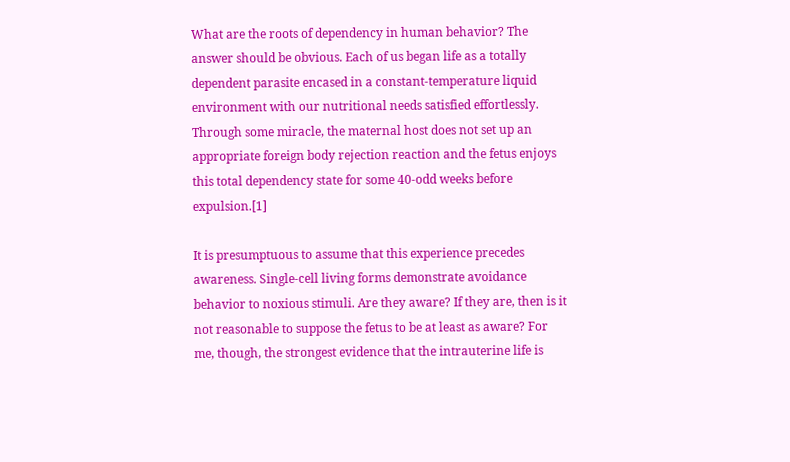What are the roots of dependency in human behavior? The answer should be obvious. Each of us began life as a totally dependent parasite encased in a constant-temperature liquid environment with our nutritional needs satisfied effortlessly. Through some miracle, the maternal host does not set up an appropriate foreign body rejection reaction and the fetus enjoys this total dependency state for some 40-odd weeks before expulsion.[1]

It is presumptuous to assume that this experience precedes awareness. Single-cell living forms demonstrate avoidance behavior to noxious stimuli. Are they aware? If they are, then is it not reasonable to suppose the fetus to be at least as aware? For me, though, the strongest evidence that the intrauterine life is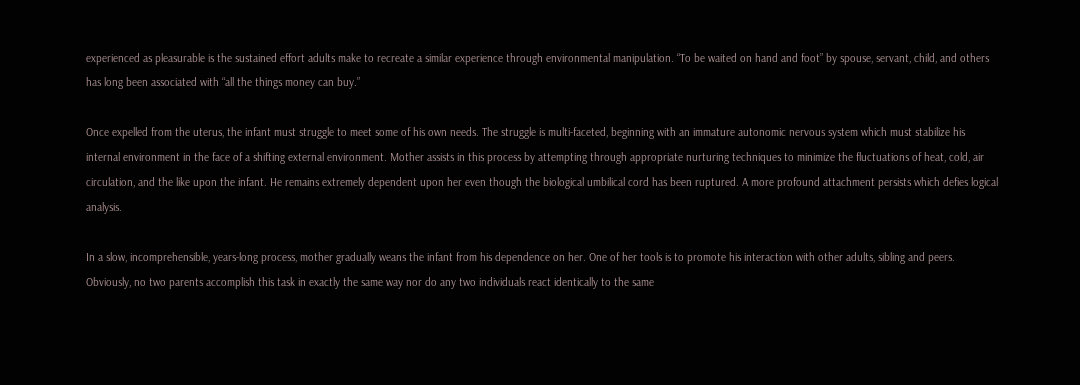experienced as pleasurable is the sustained effort adults make to recreate a similar experience through environmental manipulation. “To be waited on hand and foot” by spouse, servant, child, and others has long been associated with “all the things money can buy.”

Once expelled from the uterus, the infant must struggle to meet some of his own needs. The struggle is multi-faceted, beginning with an immature autonomic nervous system which must stabilize his internal environment in the face of a shifting external environment. Mother assists in this process by attempting through appropriate nurturing techniques to minimize the fluctuations of heat, cold, air circulation, and the like upon the infant. He remains extremely dependent upon her even though the biological umbilical cord has been ruptured. A more profound attachment persists which defies logical analysis.

In a slow, incomprehensible, years-long process, mother gradually weans the infant from his dependence on her. One of her tools is to promote his interaction with other adults, sibling and peers. Obviously, no two parents accomplish this task in exactly the same way nor do any two individuals react identically to the same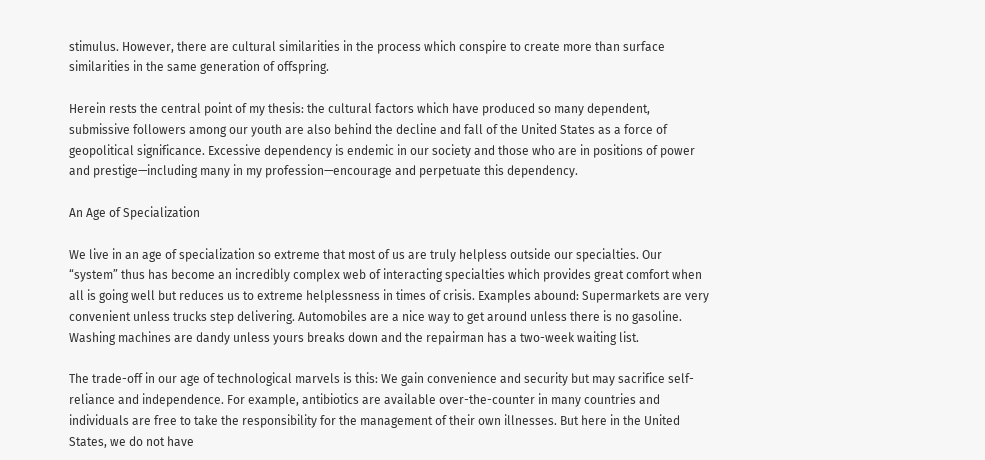stimulus. However, there are cultural similarities in the process which conspire to create more than surface similarities in the same generation of offspring.

Herein rests the central point of my thesis: the cultural factors which have produced so many dependent, submissive followers among our youth are also behind the decline and fall of the United States as a force of geopolitical significance. Excessive dependency is endemic in our society and those who are in positions of power and prestige—including many in my profession—encourage and perpetuate this dependency.

An Age of Specialization

We live in an age of specialization so extreme that most of us are truly helpless outside our specialties. Our “system” thus has become an incredibly complex web of interacting specialties which provides great comfort when all is going well but reduces us to extreme helplessness in times of crisis. Examples abound: Supermarkets are very convenient unless trucks step delivering. Automobiles are a nice way to get around unless there is no gasoline. Washing machines are dandy unless yours breaks down and the repairman has a two-week waiting list.

The trade-off in our age of technological marvels is this: We gain convenience and security but may sacrifice self-reliance and independence. For example, antibiotics are available over-the-counter in many countries and individuals are free to take the responsibility for the management of their own illnesses. But here in the United States, we do not have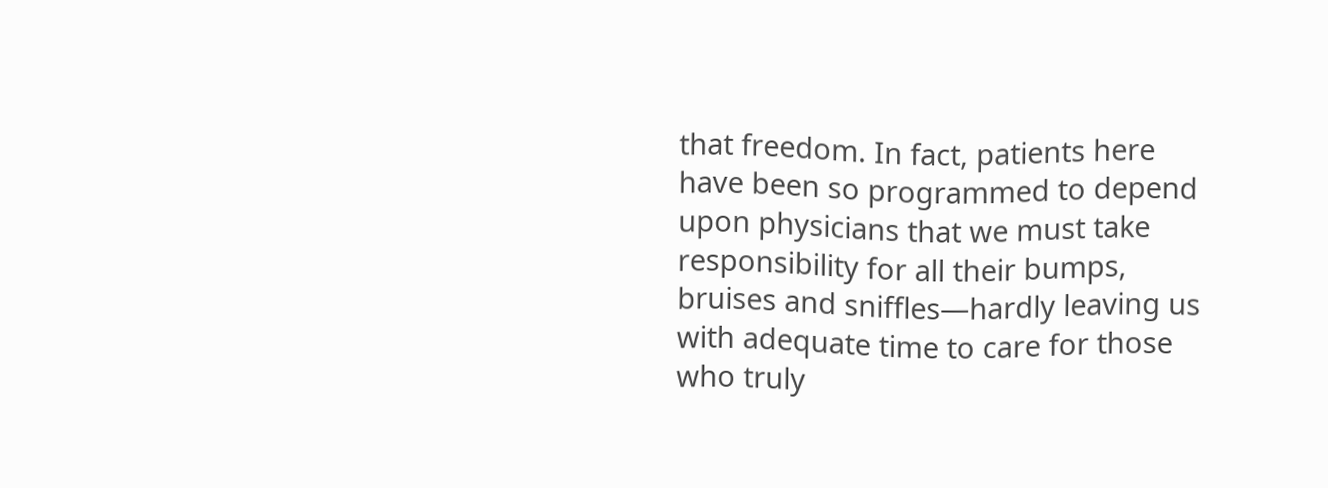that freedom. In fact, patients here have been so programmed to depend upon physicians that we must take responsibility for all their bumps, bruises and sniffles—hardly leaving us with adequate time to care for those who truly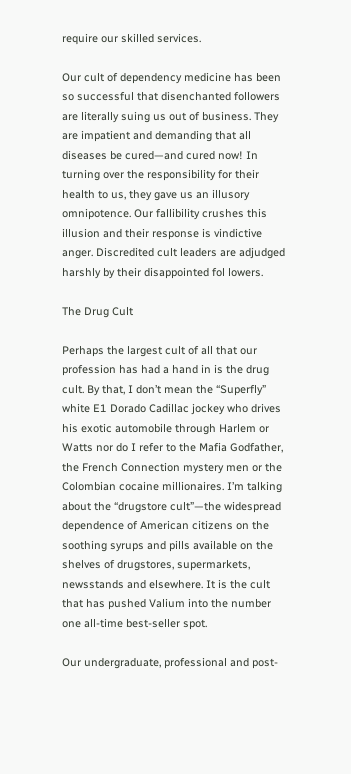require our skilled services.

Our cult of dependency medicine has been so successful that disenchanted followers are literally suing us out of business. They are impatient and demanding that all diseases be cured—and cured now! In turning over the responsibility for their health to us, they gave us an illusory omnipotence. Our fallibility crushes this illusion and their response is vindictive anger. Discredited cult leaders are adjudged harshly by their disappointed fol lowers.

The Drug Cult

Perhaps the largest cult of all that our profession has had a hand in is the drug cult. By that, I don’t mean the “Superfly” white E1 Dorado Cadillac jockey who drives his exotic automobile through Harlem or Watts nor do I refer to the Mafia Godfather, the French Connection mystery men or the Colombian cocaine millionaires. I’m talking about the “drugstore cult”—the widespread dependence of American citizens on the soothing syrups and pills available on the shelves of drugstores, supermarkets, newsstands and elsewhere. It is the cult that has pushed Valium into the number one all-time best-seller spot.

Our undergraduate, professional and post-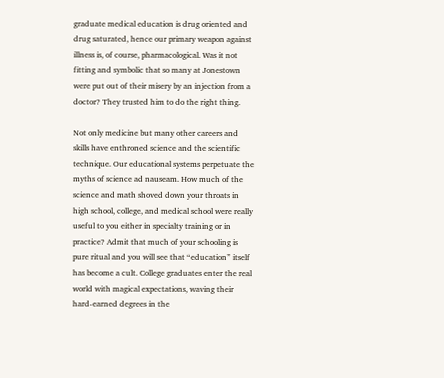graduate medical education is drug oriented and drug saturated, hence our primary weapon against illness is, of course, pharmacological. Was it not fitting and symbolic that so many at Jonestown were put out of their misery by an injection from a doctor? They trusted him to do the right thing.

Not only medicine but many other careers and skills have enthroned science and the scientific technique. Our educational systems perpetuate the myths of science ad nauseam. How much of the science and math shoved down your throats in high school, college, and medical school were really useful to you either in specialty training or in practice? Admit that much of your schooling is pure ritual and you will see that “education” itself has become a cult. College graduates enter the real world with magical expectations, waving their hard-earned degrees in the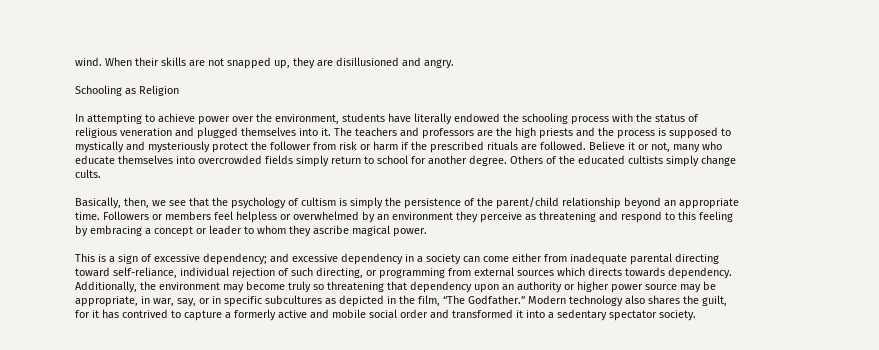wind. When their skills are not snapped up, they are disillusioned and angry.

Schooling as Religion

In attempting to achieve power over the environment, students have literally endowed the schooling process with the status of religious veneration and plugged themselves into it. The teachers and professors are the high priests and the process is supposed to mystically and mysteriously protect the follower from risk or harm if the prescribed rituals are followed. Believe it or not, many who educate themselves into overcrowded fields simply return to school for another degree. Others of the educated cultists simply change cults.

Basically, then, we see that the psychology of cultism is simply the persistence of the parent/child relationship beyond an appropriate time. Followers or members feel helpless or overwhelmed by an environment they perceive as threatening and respond to this feeling by embracing a concept or leader to whom they ascribe magical power.

This is a sign of excessive dependency; and excessive dependency in a society can come either from inadequate parental directing toward self-reliance, individual rejection of such directing, or programming from external sources which directs towards dependency. Additionally, the environment may become truly so threatening that dependency upon an authority or higher power source may be appropriate, in war, say, or in specific subcultures as depicted in the film, “The Godfather.” Modern technology also shares the guilt, for it has contrived to capture a formerly active and mobile social order and transformed it into a sedentary spectator society.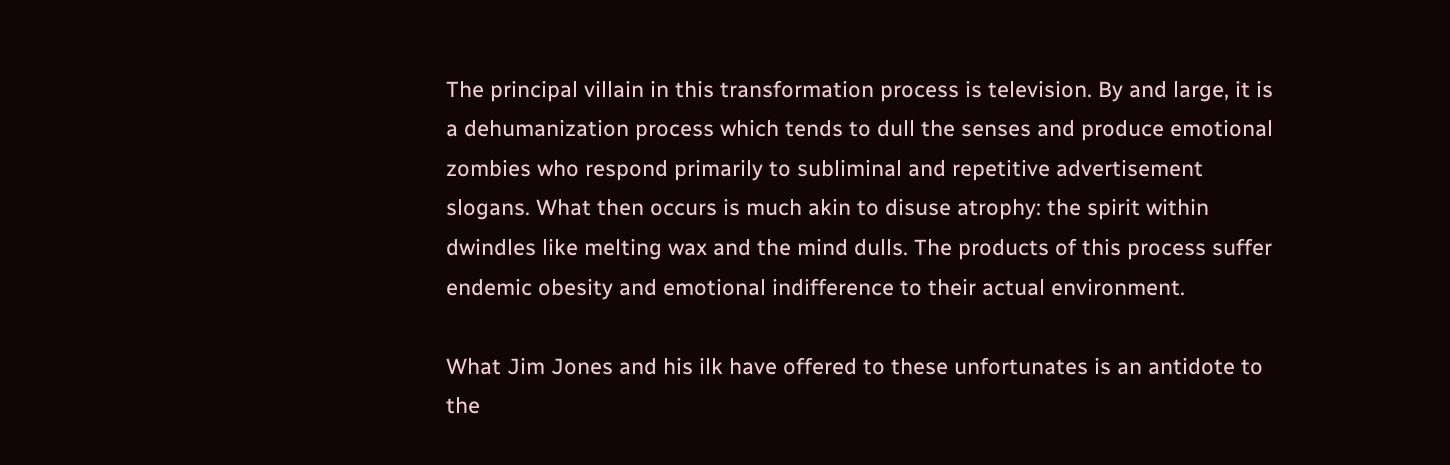The principal villain in this transformation process is television. By and large, it is a dehumanization process which tends to dull the senses and produce emotional zombies who respond primarily to subliminal and repetitive advertisement slogans. What then occurs is much akin to disuse atrophy: the spirit within dwindles like melting wax and the mind dulls. The products of this process suffer endemic obesity and emotional indifference to their actual environment.

What Jim Jones and his ilk have offered to these unfortunates is an antidote to the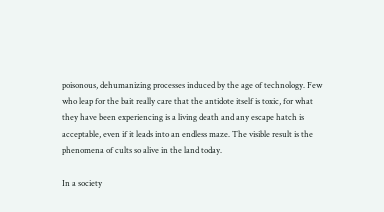poisonous, dehumanizing processes induced by the age of technology. Few who leap for the bait really care that the antidote itself is toxic, for what they have been experiencing is a living death and any escape hatch is acceptable, even if it leads into an endless maze. The visible result is the phenomena of cults so alive in the land today.

In a society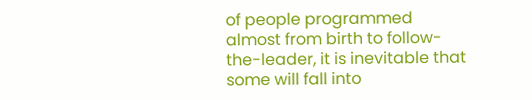of people programmed almost from birth to follow-the-leader, it is inevitable that some will fall into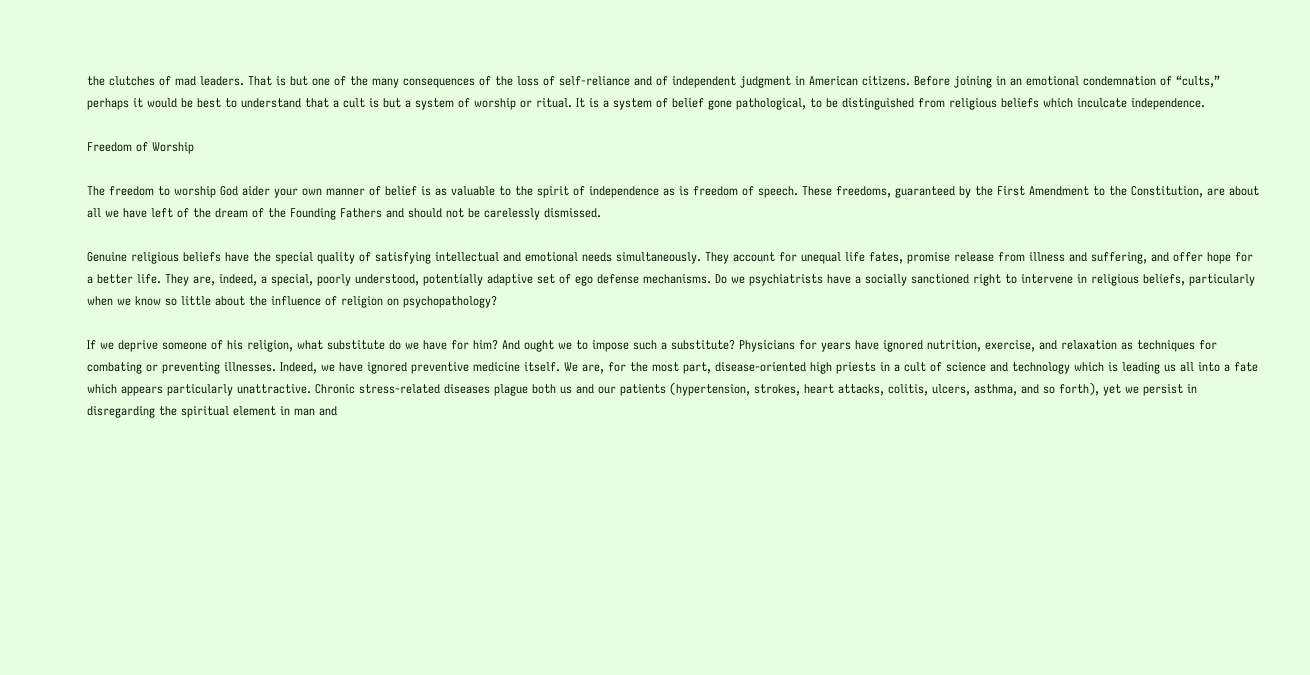the clutches of mad leaders. That is but one of the many consequences of the loss of self-reliance and of independent judgment in American citizens. Before joining in an emotional condemnation of “cults,” perhaps it would be best to understand that a cult is but a system of worship or ritual. It is a system of belief gone pathological, to be distinguished from religious beliefs which inculcate independence.

Freedom of Worship

The freedom to worship God aider your own manner of belief is as valuable to the spirit of independence as is freedom of speech. These freedoms, guaranteed by the First Amendment to the Constitution, are about all we have left of the dream of the Founding Fathers and should not be carelessly dismissed.

Genuine religious beliefs have the special quality of satisfying intellectual and emotional needs simultaneously. They account for unequal life fates, promise release from illness and suffering, and offer hope for a better life. They are, indeed, a special, poorly understood, potentially adaptive set of ego defense mechanisms. Do we psychiatrists have a socially sanctioned right to intervene in religious beliefs, particularly when we know so little about the influence of religion on psychopathology?

If we deprive someone of his religion, what substitute do we have for him? And ought we to impose such a substitute? Physicians for years have ignored nutrition, exercise, and relaxation as techniques for combating or preventing illnesses. Indeed, we have ignored preventive medicine itself. We are, for the most part, disease-oriented high priests in a cult of science and technology which is leading us all into a fate which appears particularly unattractive. Chronic stress-related diseases plague both us and our patients (hypertension, strokes, heart attacks, colitis, ulcers, asthma, and so forth), yet we persist in disregarding the spiritual element in man and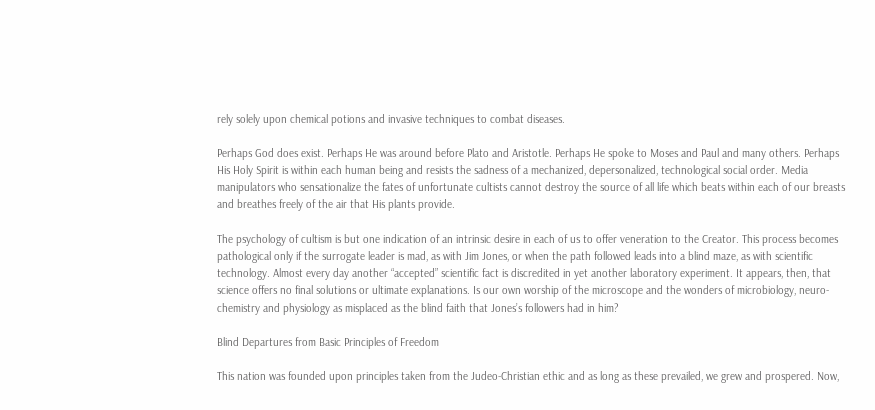rely solely upon chemical potions and invasive techniques to combat diseases.

Perhaps God does exist. Perhaps He was around before Plato and Aristotle. Perhaps He spoke to Moses and Paul and many others. Perhaps His Holy Spirit is within each human being and resists the sadness of a mechanized, depersonalized, technological social order. Media manipulators who sensationalize the fates of unfortunate cultists cannot destroy the source of all life which beats within each of our breasts and breathes freely of the air that His plants provide.

The psychology of cultism is but one indication of an intrinsic desire in each of us to offer veneration to the Creator. This process becomes pathological only if the surrogate leader is mad, as with Jim Jones, or when the path followed leads into a blind maze, as with scientific technology. Almost every day another “accepted” scientific fact is discredited in yet another laboratory experiment. It appears, then, that science offers no final solutions or ultimate explanations. Is our own worship of the microscope and the wonders of microbiology, neuro-chemistry and physiology as misplaced as the blind faith that Jones’s followers had in him?

Blind Departures from Basic Principles of Freedom

This nation was founded upon principles taken from the Judeo-Christian ethic and as long as these prevailed, we grew and prospered. Now,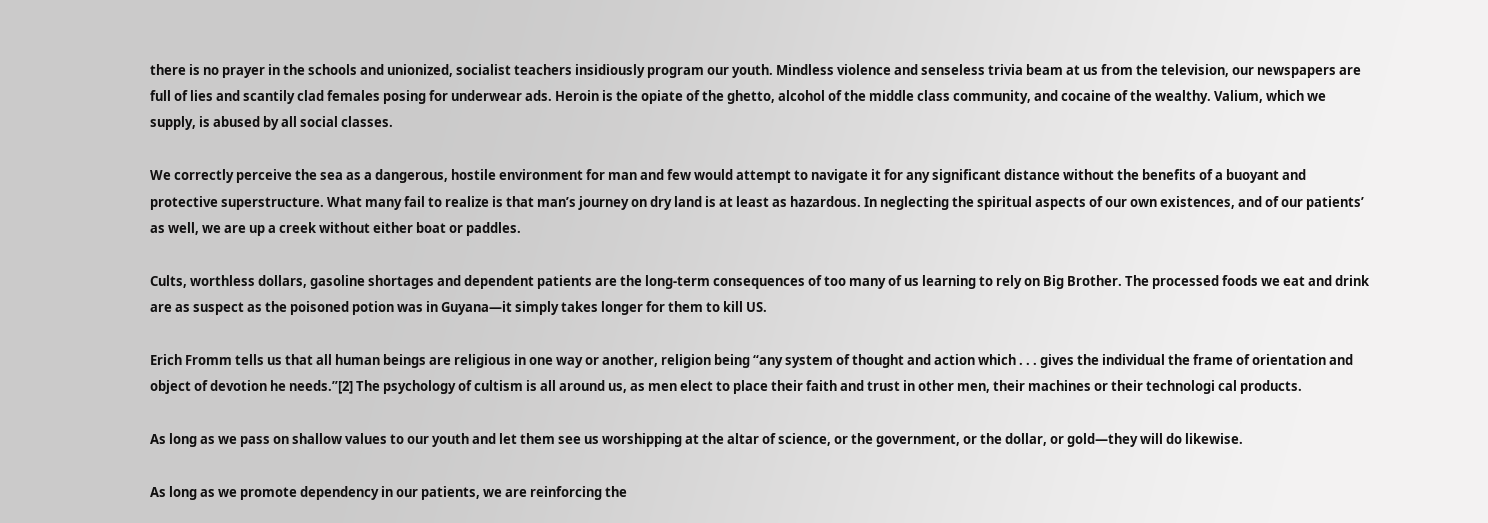there is no prayer in the schools and unionized, socialist teachers insidiously program our youth. Mindless violence and senseless trivia beam at us from the television, our newspapers are full of lies and scantily clad females posing for underwear ads. Heroin is the opiate of the ghetto, alcohol of the middle class community, and cocaine of the wealthy. Valium, which we supply, is abused by all social classes.

We correctly perceive the sea as a dangerous, hostile environment for man and few would attempt to navigate it for any significant distance without the benefits of a buoyant and protective superstructure. What many fail to realize is that man’s journey on dry land is at least as hazardous. In neglecting the spiritual aspects of our own existences, and of our patients’ as well, we are up a creek without either boat or paddles.

Cults, worthless dollars, gasoline shortages and dependent patients are the long-term consequences of too many of us learning to rely on Big Brother. The processed foods we eat and drink are as suspect as the poisoned potion was in Guyana—it simply takes longer for them to kill US.

Erich Fromm tells us that all human beings are religious in one way or another, religion being “any system of thought and action which . . . gives the individual the frame of orientation and object of devotion he needs.”[2] The psychology of cultism is all around us, as men elect to place their faith and trust in other men, their machines or their technologi cal products.

As long as we pass on shallow values to our youth and let them see us worshipping at the altar of science, or the government, or the dollar, or gold—they will do likewise.

As long as we promote dependency in our patients, we are reinforcing the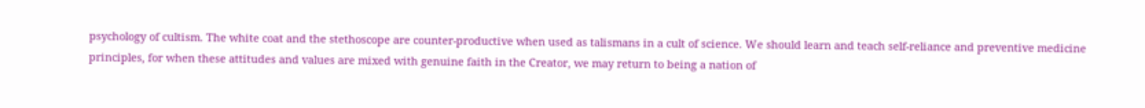psychology of cultism. The white coat and the stethoscope are counter-productive when used as talismans in a cult of science. We should learn and teach self-reliance and preventive medicine principles, for when these attitudes and values are mixed with genuine faith in the Creator, we may return to being a nation of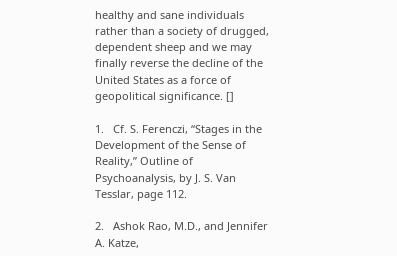healthy and sane individuals rather than a society of drugged, dependent sheep and we may finally reverse the decline of the United States as a force of geopolitical significance. []

1.   Cf. S. Ferenczi, “Stages in the Development of the Sense of Reality,” Outline of Psychoanalysis, by J. S. Van Tesslar, page 112.

2.   Ashok Rao, M.D., and Jennifer A. Katze,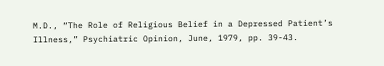M.D., “The Role of Religious Belief in a Depressed Patient’s Illness,” Psychiatric Opinion, June, 1979, pp. 39-43.